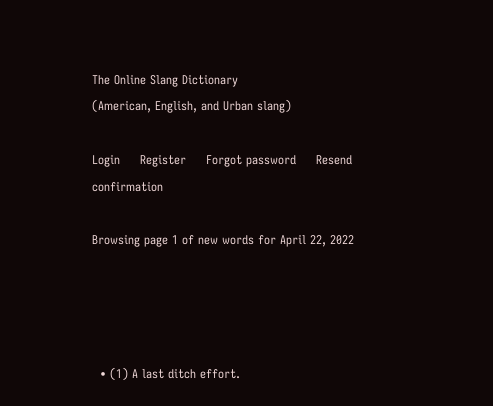The Online Slang Dictionary
(American, English, and Urban slang)

Login     Register     Forgot password     Resend confirmation

Browsing page 1 of new words for April 22, 2022




  • (1) A last ditch effort.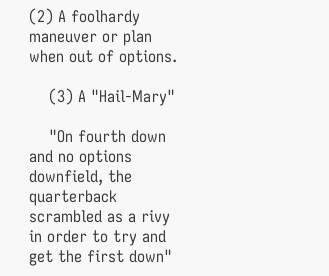(2) A foolhardy maneuver or plan when out of options.

    (3) A "Hail-Mary"

    "On fourth down and no options downfield, the quarterback scrambled as a rivy in order to try and get the first down"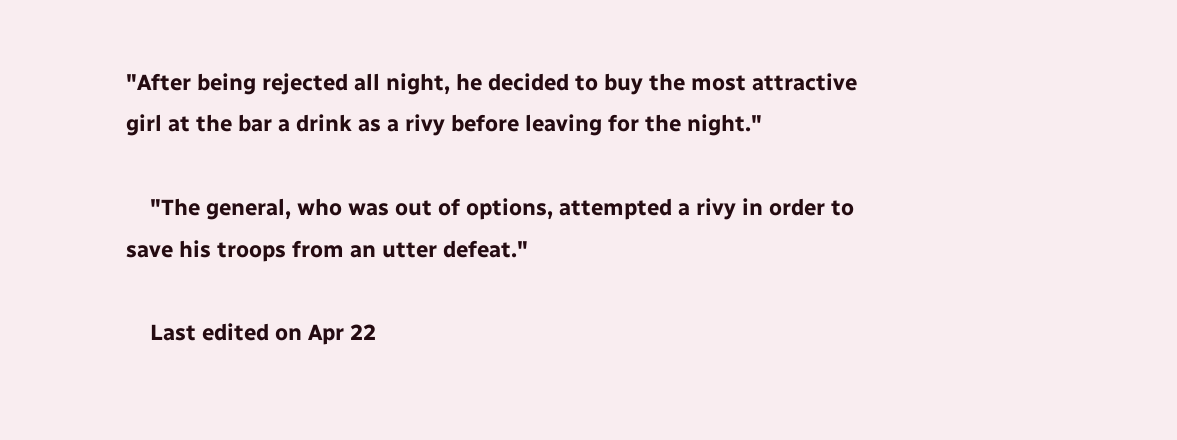"After being rejected all night, he decided to buy the most attractive girl at the bar a drink as a rivy before leaving for the night."

    "The general, who was out of options, attempted a rivy in order to save his troops from an utter defeat."

    Last edited on Apr 22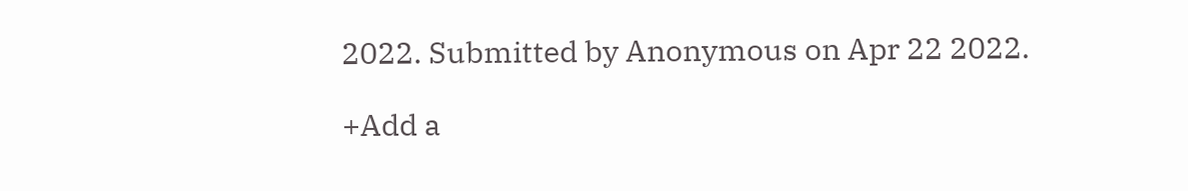2022. Submitted by Anonymous on Apr 22 2022.

+Add a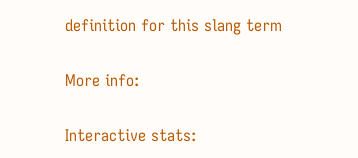definition for this slang term

More info:

Interactive stats: